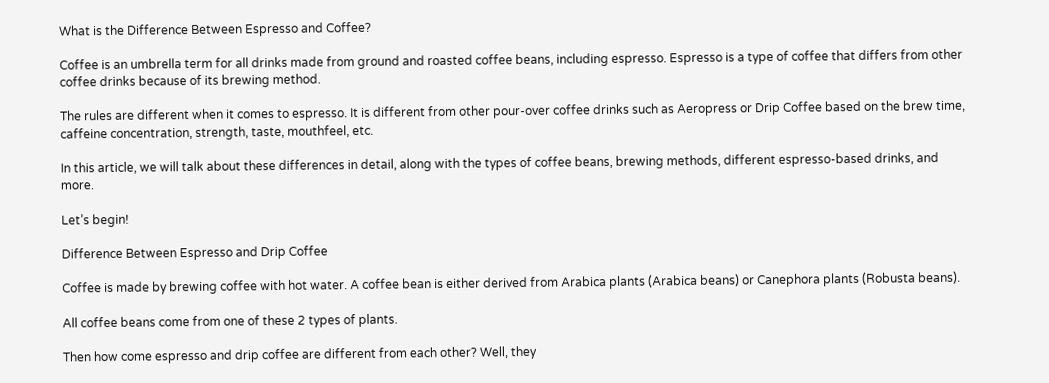What is the Difference Between Espresso and Coffee?

Coffee is an umbrella term for all drinks made from ground and roasted coffee beans, including espresso. Espresso is a type of coffee that differs from other coffee drinks because of its brewing method.

The rules are different when it comes to espresso. It is different from other pour-over coffee drinks such as Aeropress or Drip Coffee based on the brew time, caffeine concentration, strength, taste, mouthfeel, etc.

In this article, we will talk about these differences in detail, along with the types of coffee beans, brewing methods, different espresso-based drinks, and more.

Let’s begin!

Difference Between Espresso and Drip Coffee

Coffee is made by brewing coffee with hot water. A coffee bean is either derived from Arabica plants (Arabica beans) or Canephora plants (Robusta beans).

All coffee beans come from one of these 2 types of plants.

Then how come espresso and drip coffee are different from each other? Well, they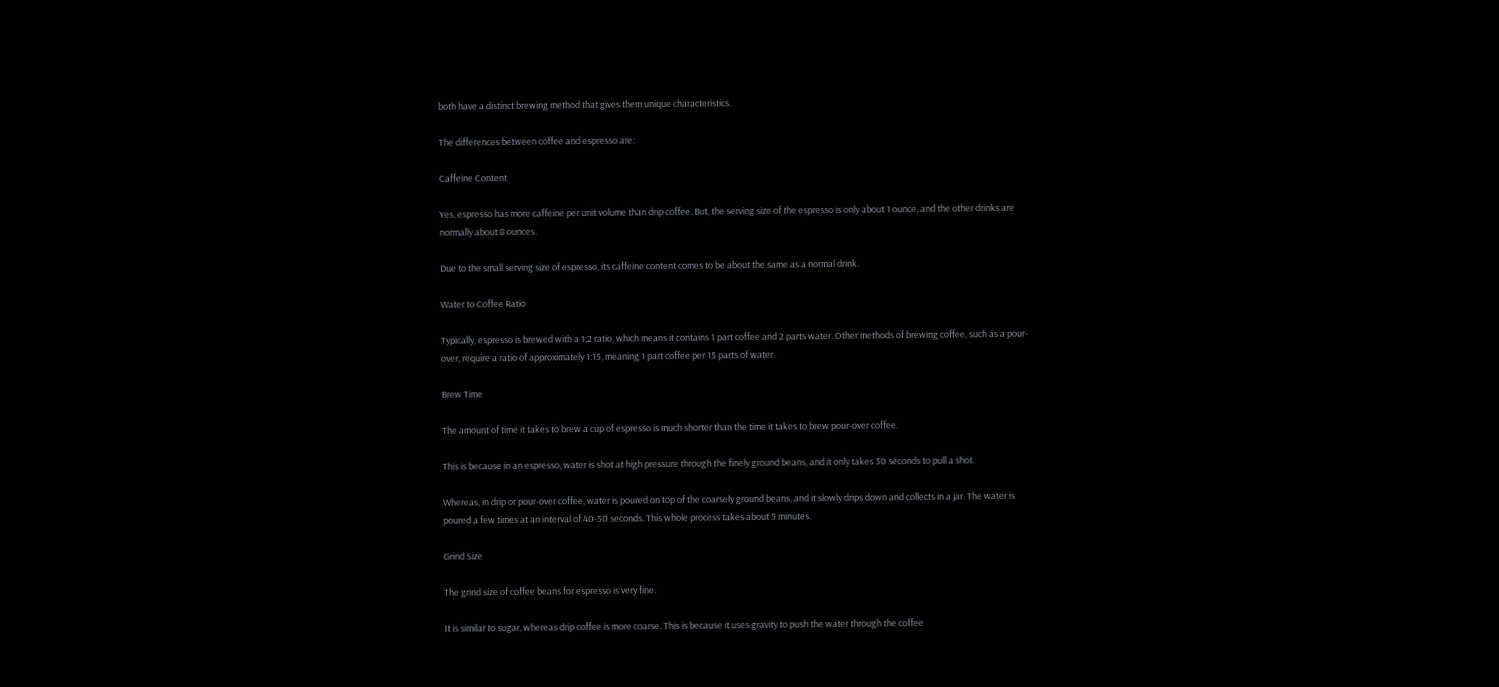both have a distinct brewing method that gives them unique characteristics.

The differences between coffee and espresso are:

Caffeine Content

Yes, espresso has more caffeine per unit volume than drip coffee. But, the serving size of the espresso is only about 1 ounce, and the other drinks are normally about 8 ounces.

Due to the small serving size of espresso, its caffeine content comes to be about the same as a normal drink.

Water to Coffee Ratio

Typically, espresso is brewed with a 1:2 ratio, which means it contains 1 part coffee and 2 parts water. Other methods of brewing coffee, such as a pour-over, require a ratio of approximately 1:15, meaning 1 part coffee per 15 parts of water.

Brew Time

The amount of time it takes to brew a cup of espresso is much shorter than the time it takes to brew pour-over coffee.

This is because in an espresso, water is shot at high pressure through the finely ground beans, and it only takes 30 seconds to pull a shot.

Whereas, in drip or pour-over coffee, water is poured on top of the coarsely ground beans, and it slowly drips down and collects in a jar. The water is poured a few times at an interval of 40-50 seconds. This whole process takes about 5 minutes.

Grind Size

The grind size of coffee beans for espresso is very fine.

It is similar to sugar, whereas drip coffee is more coarse. This is because it uses gravity to push the water through the coffee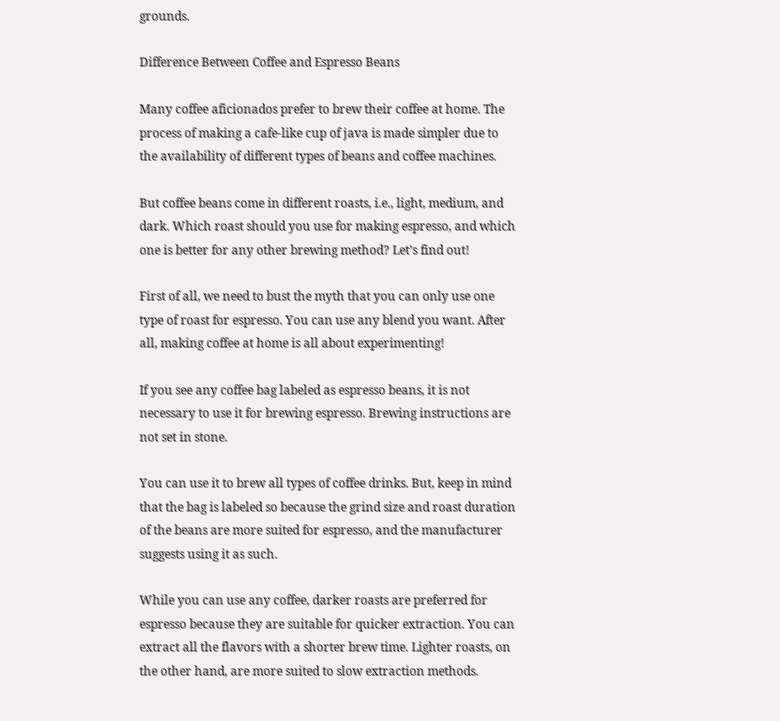grounds.

Difference Between Coffee and Espresso Beans

Many coffee aficionados prefer to brew their coffee at home. The process of making a cafe-like cup of java is made simpler due to the availability of different types of beans and coffee machines.

But coffee beans come in different roasts, i.e., light, medium, and dark. Which roast should you use for making espresso, and which one is better for any other brewing method? Let’s find out!

First of all, we need to bust the myth that you can only use one type of roast for espresso. You can use any blend you want. After all, making coffee at home is all about experimenting!

If you see any coffee bag labeled as espresso beans, it is not necessary to use it for brewing espresso. Brewing instructions are not set in stone.

You can use it to brew all types of coffee drinks. But, keep in mind that the bag is labeled so because the grind size and roast duration of the beans are more suited for espresso, and the manufacturer suggests using it as such.

While you can use any coffee, darker roasts are preferred for espresso because they are suitable for quicker extraction. You can extract all the flavors with a shorter brew time. Lighter roasts, on the other hand, are more suited to slow extraction methods.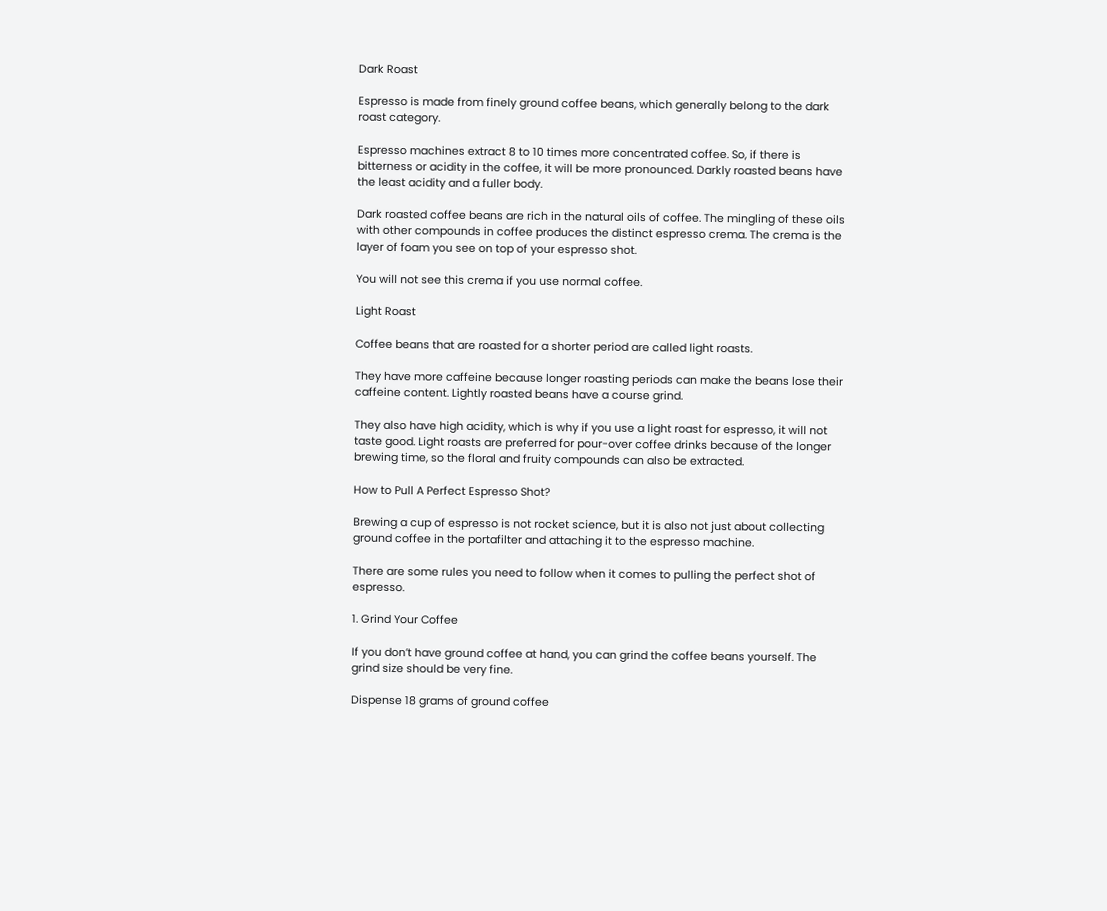Dark Roast

Espresso is made from finely ground coffee beans, which generally belong to the dark roast category.

Espresso machines extract 8 to 10 times more concentrated coffee. So, if there is bitterness or acidity in the coffee, it will be more pronounced. Darkly roasted beans have the least acidity and a fuller body.

Dark roasted coffee beans are rich in the natural oils of coffee. The mingling of these oils with other compounds in coffee produces the distinct espresso crema. The crema is the layer of foam you see on top of your espresso shot.

You will not see this crema if you use normal coffee.

Light Roast

Coffee beans that are roasted for a shorter period are called light roasts.

They have more caffeine because longer roasting periods can make the beans lose their caffeine content. Lightly roasted beans have a course grind.

They also have high acidity, which is why if you use a light roast for espresso, it will not taste good. Light roasts are preferred for pour-over coffee drinks because of the longer brewing time, so the floral and fruity compounds can also be extracted.

How to Pull A Perfect Espresso Shot?

Brewing a cup of espresso is not rocket science, but it is also not just about collecting ground coffee in the portafilter and attaching it to the espresso machine.

There are some rules you need to follow when it comes to pulling the perfect shot of espresso.

1. Grind Your Coffee

If you don’t have ground coffee at hand, you can grind the coffee beans yourself. The grind size should be very fine.

Dispense 18 grams of ground coffee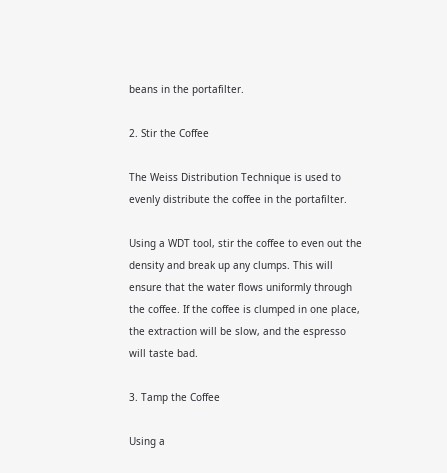beans in the portafilter.

2. Stir the Coffee

The Weiss Distribution Technique is used to evenly distribute the coffee in the portafilter.

Using a WDT tool, stir the coffee to even out the density and break up any clumps. This will ensure that the water flows uniformly through the coffee. If the coffee is clumped in one place, the extraction will be slow, and the espresso will taste bad.

3. Tamp the Coffee

Using a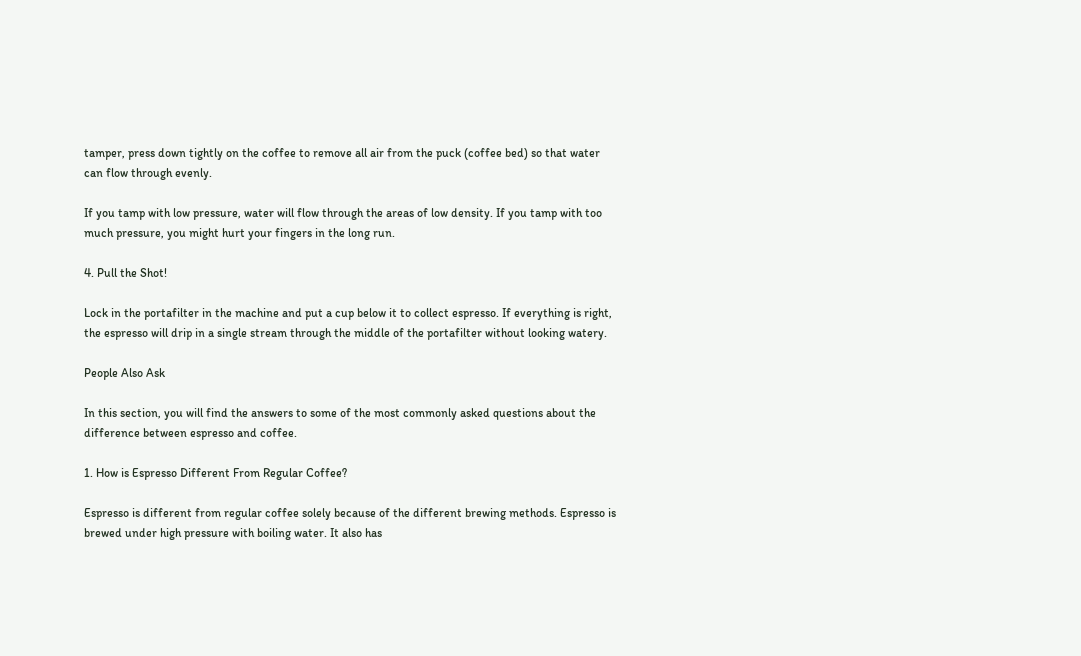tamper, press down tightly on the coffee to remove all air from the puck (coffee bed) so that water can flow through evenly.

If you tamp with low pressure, water will flow through the areas of low density. If you tamp with too much pressure, you might hurt your fingers in the long run.

4. Pull the Shot!

Lock in the portafilter in the machine and put a cup below it to collect espresso. If everything is right, the espresso will drip in a single stream through the middle of the portafilter without looking watery.

People Also Ask

In this section, you will find the answers to some of the most commonly asked questions about the difference between espresso and coffee.

1. How is Espresso Different From Regular Coffee?

Espresso is different from regular coffee solely because of the different brewing methods. Espresso is brewed under high pressure with boiling water. It also has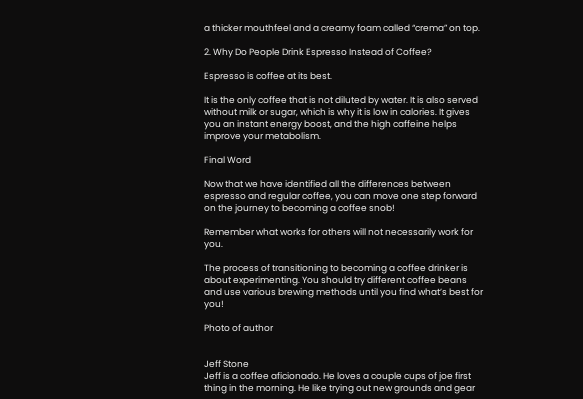a thicker mouthfeel and a creamy foam called “crema” on top.

2. Why Do People Drink Espresso Instead of Coffee?

Espresso is coffee at its best.

It is the only coffee that is not diluted by water. It is also served without milk or sugar, which is why it is low in calories. It gives you an instant energy boost, and the high caffeine helps improve your metabolism.

Final Word

Now that we have identified all the differences between espresso and regular coffee, you can move one step forward on the journey to becoming a coffee snob!

Remember what works for others will not necessarily work for you.

The process of transitioning to becoming a coffee drinker is about experimenting. You should try different coffee beans and use various brewing methods until you find what’s best for you!

Photo of author


Jeff Stone
Jeff is a coffee aficionado. He loves a couple cups of joe first thing in the morning. He like trying out new grounds and gear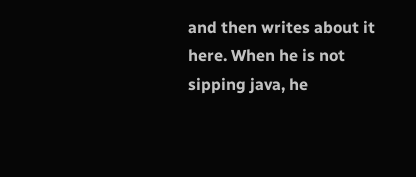and then writes about it here. When he is not sipping java, he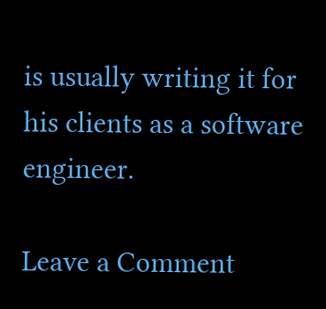is usually writing it for his clients as a software engineer.

Leave a Comment